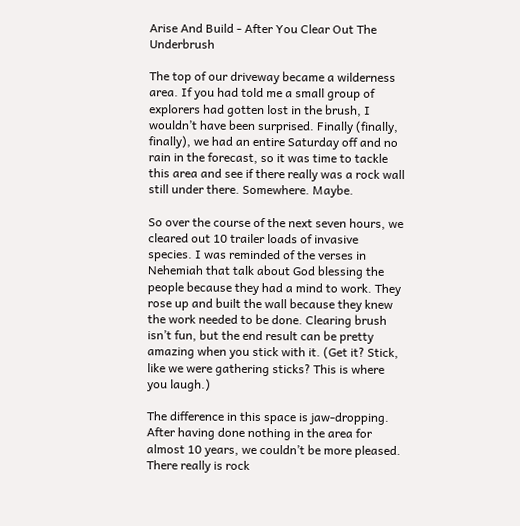Arise And Build - After You Clear Out The Underbrush

The top of our driveway became a wilderness area. If you had told me a small group of explorers had gotten lost in the brush, I wouldn’t have been surprised. Finally (finally, finally), we had an entire Saturday off and no rain in the forecast, so it was time to tackle this area and see if there really was a rock wall still under there. Somewhere. Maybe.

So over the course of the next seven hours, we cleared out 10 trailer loads of invasive species. I was reminded of the verses in Nehemiah that talk about God blessing the people because they had a mind to work. They rose up and built the wall because they knew the work needed to be done. Clearing brush isn’t fun, but the end result can be pretty amazing when you stick with it. (Get it? Stick, like we were gathering sticks? This is where you laugh.)

The difference in this space is jaw-dropping. After having done nothing in the area for almost 10 years, we couldn’t be more pleased. There really is rock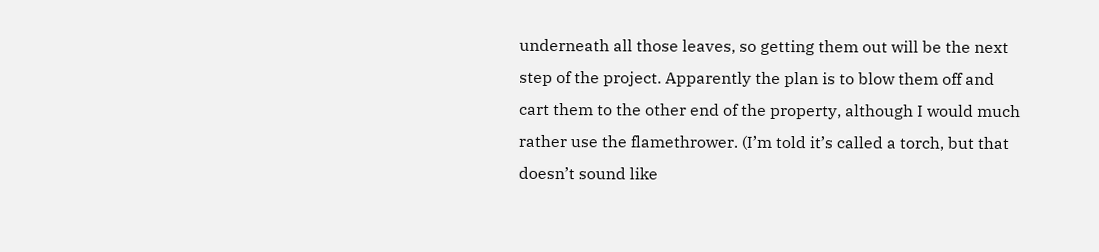underneath all those leaves, so getting them out will be the next step of the project. Apparently the plan is to blow them off and cart them to the other end of the property, although I would much rather use the flamethrower. (I’m told it’s called a torch, but that doesn’t sound like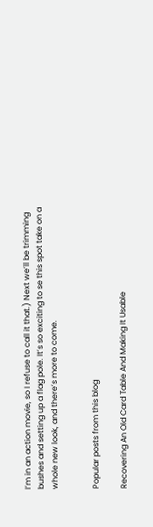I’m in an action movie, so I refuse to call it that.) Next we’ll be trimming bushes and setting up a flag pole. It’s so exciting to se this spot take on a whole new look, and there’s more to come.


Popular posts from this blog

Recovering An Old Card Table And Making It Usable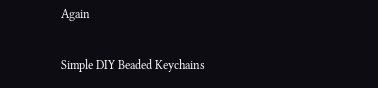Again

Simple DIY Beaded Keychains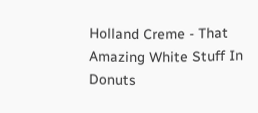Holland Creme - That Amazing White Stuff In Donuts